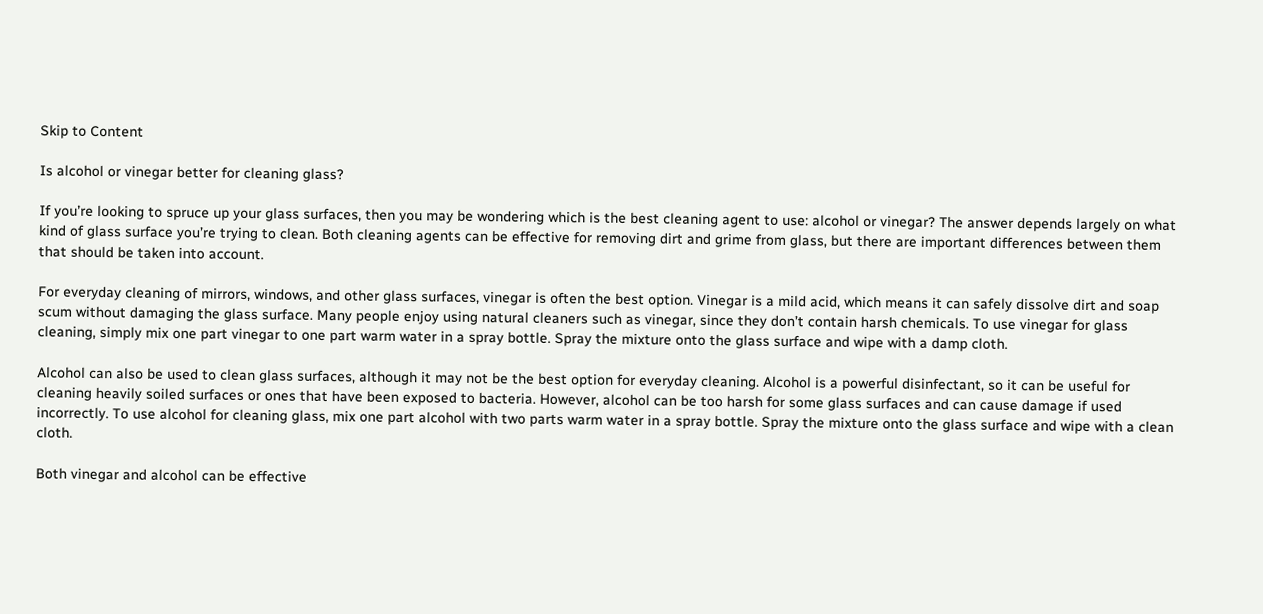Skip to Content

Is alcohol or vinegar better for cleaning glass?

If you’re looking to spruce up your glass surfaces, then you may be wondering which is the best cleaning agent to use: alcohol or vinegar? The answer depends largely on what kind of glass surface you’re trying to clean. Both cleaning agents can be effective for removing dirt and grime from glass, but there are important differences between them that should be taken into account.

For everyday cleaning of mirrors, windows, and other glass surfaces, vinegar is often the best option. Vinegar is a mild acid, which means it can safely dissolve dirt and soap scum without damaging the glass surface. Many people enjoy using natural cleaners such as vinegar, since they don’t contain harsh chemicals. To use vinegar for glass cleaning, simply mix one part vinegar to one part warm water in a spray bottle. Spray the mixture onto the glass surface and wipe with a damp cloth.

Alcohol can also be used to clean glass surfaces, although it may not be the best option for everyday cleaning. Alcohol is a powerful disinfectant, so it can be useful for cleaning heavily soiled surfaces or ones that have been exposed to bacteria. However, alcohol can be too harsh for some glass surfaces and can cause damage if used incorrectly. To use alcohol for cleaning glass, mix one part alcohol with two parts warm water in a spray bottle. Spray the mixture onto the glass surface and wipe with a clean cloth.

Both vinegar and alcohol can be effective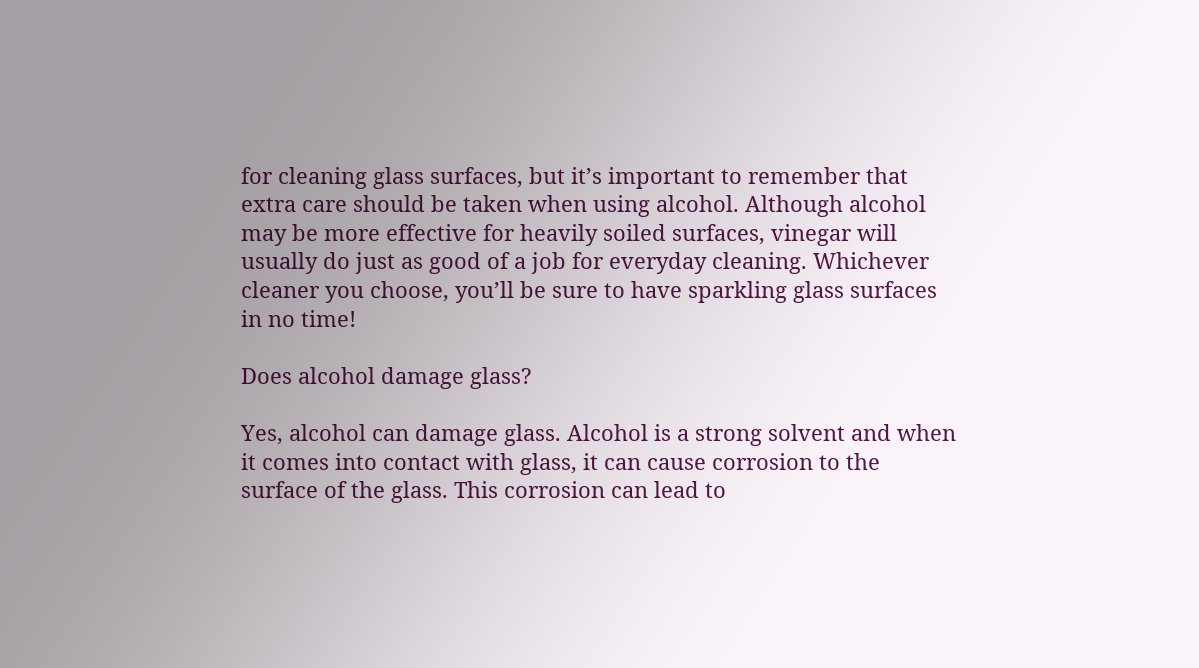for cleaning glass surfaces, but it’s important to remember that extra care should be taken when using alcohol. Although alcohol may be more effective for heavily soiled surfaces, vinegar will usually do just as good of a job for everyday cleaning. Whichever cleaner you choose, you’ll be sure to have sparkling glass surfaces in no time!

Does alcohol damage glass?

Yes, alcohol can damage glass. Alcohol is a strong solvent and when it comes into contact with glass, it can cause corrosion to the surface of the glass. This corrosion can lead to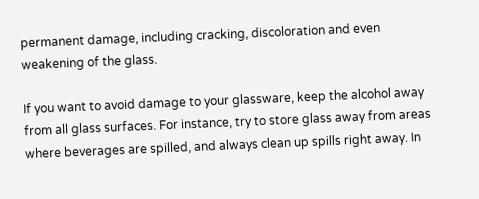permanent damage, including cracking, discoloration and even weakening of the glass.

If you want to avoid damage to your glassware, keep the alcohol away from all glass surfaces. For instance, try to store glass away from areas where beverages are spilled, and always clean up spills right away. In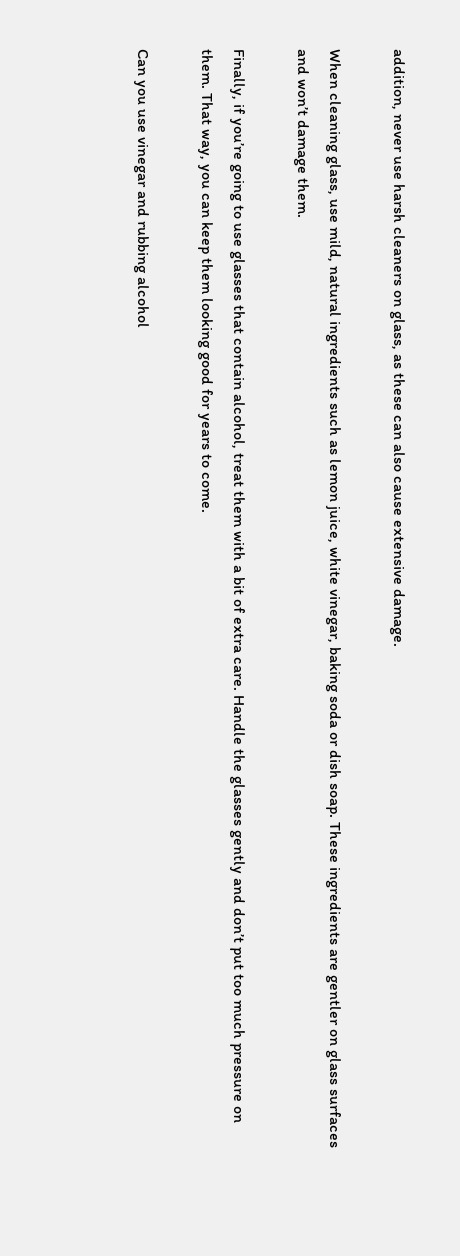addition, never use harsh cleaners on glass, as these can also cause extensive damage.

When cleaning glass, use mild, natural ingredients such as lemon juice, white vinegar, baking soda or dish soap. These ingredients are gentler on glass surfaces and won’t damage them.

Finally, if you’re going to use glasses that contain alcohol, treat them with a bit of extra care. Handle the glasses gently and don’t put too much pressure on them. That way, you can keep them looking good for years to come.

Can you use vinegar and rubbing alcohol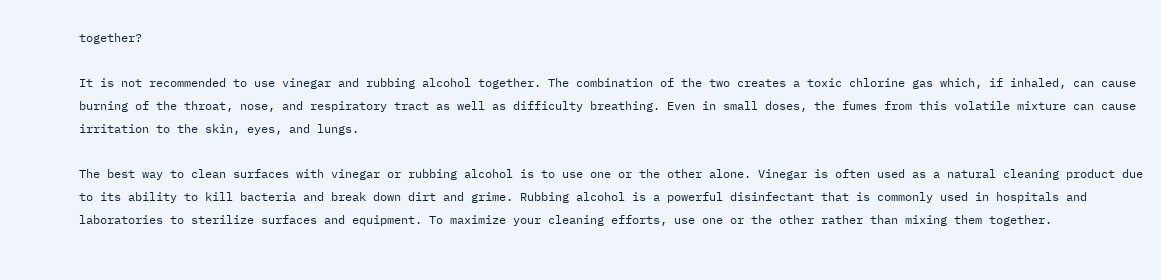together?

It is not recommended to use vinegar and rubbing alcohol together. The combination of the two creates a toxic chlorine gas which, if inhaled, can cause burning of the throat, nose, and respiratory tract as well as difficulty breathing. Even in small doses, the fumes from this volatile mixture can cause irritation to the skin, eyes, and lungs.

The best way to clean surfaces with vinegar or rubbing alcohol is to use one or the other alone. Vinegar is often used as a natural cleaning product due to its ability to kill bacteria and break down dirt and grime. Rubbing alcohol is a powerful disinfectant that is commonly used in hospitals and laboratories to sterilize surfaces and equipment. To maximize your cleaning efforts, use one or the other rather than mixing them together.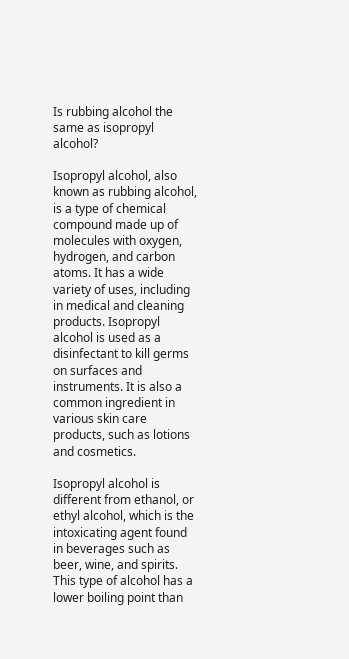Is rubbing alcohol the same as isopropyl alcohol?

Isopropyl alcohol, also known as rubbing alcohol, is a type of chemical compound made up of molecules with oxygen, hydrogen, and carbon atoms. It has a wide variety of uses, including in medical and cleaning products. Isopropyl alcohol is used as a disinfectant to kill germs on surfaces and instruments. It is also a common ingredient in various skin care products, such as lotions and cosmetics.

Isopropyl alcohol is different from ethanol, or ethyl alcohol, which is the intoxicating agent found in beverages such as beer, wine, and spirits. This type of alcohol has a lower boiling point than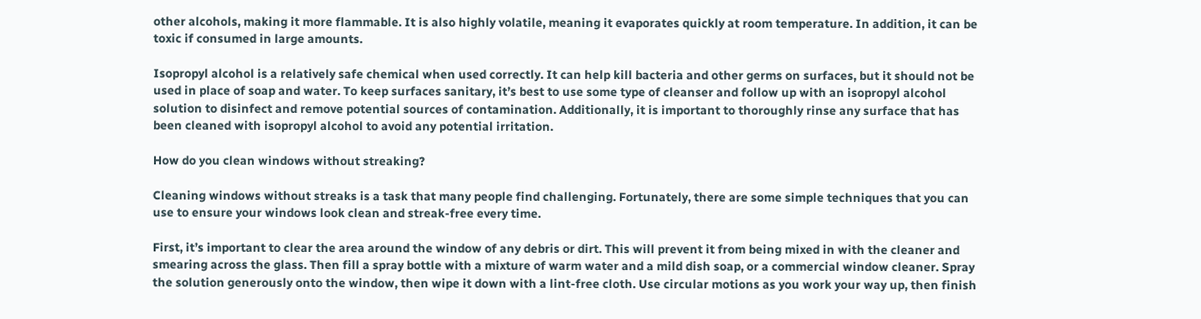other alcohols, making it more flammable. It is also highly volatile, meaning it evaporates quickly at room temperature. In addition, it can be toxic if consumed in large amounts.

Isopropyl alcohol is a relatively safe chemical when used correctly. It can help kill bacteria and other germs on surfaces, but it should not be used in place of soap and water. To keep surfaces sanitary, it’s best to use some type of cleanser and follow up with an isopropyl alcohol solution to disinfect and remove potential sources of contamination. Additionally, it is important to thoroughly rinse any surface that has been cleaned with isopropyl alcohol to avoid any potential irritation.

How do you clean windows without streaking?

Cleaning windows without streaks is a task that many people find challenging. Fortunately, there are some simple techniques that you can use to ensure your windows look clean and streak-free every time.

First, it’s important to clear the area around the window of any debris or dirt. This will prevent it from being mixed in with the cleaner and smearing across the glass. Then fill a spray bottle with a mixture of warm water and a mild dish soap, or a commercial window cleaner. Spray the solution generously onto the window, then wipe it down with a lint-free cloth. Use circular motions as you work your way up, then finish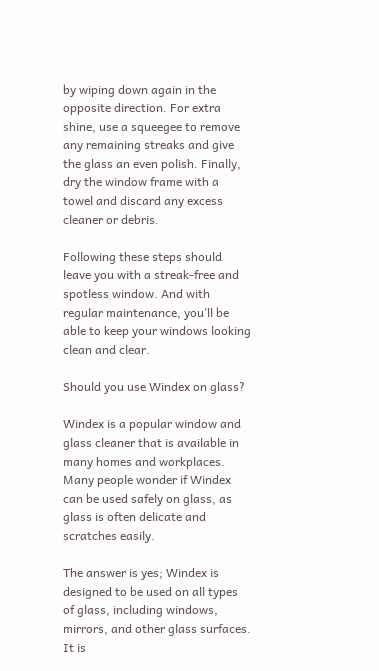by wiping down again in the opposite direction. For extra shine, use a squeegee to remove any remaining streaks and give the glass an even polish. Finally, dry the window frame with a towel and discard any excess cleaner or debris.

Following these steps should leave you with a streak-free and spotless window. And with regular maintenance, you’ll be able to keep your windows looking clean and clear.

Should you use Windex on glass?

Windex is a popular window and glass cleaner that is available in many homes and workplaces. Many people wonder if Windex can be used safely on glass, as glass is often delicate and scratches easily.

The answer is yes; Windex is designed to be used on all types of glass, including windows, mirrors, and other glass surfaces. It is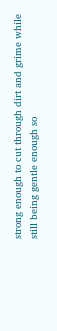strong enough to cut through dirt and grime while still being gentle enough so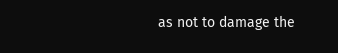as not to damage the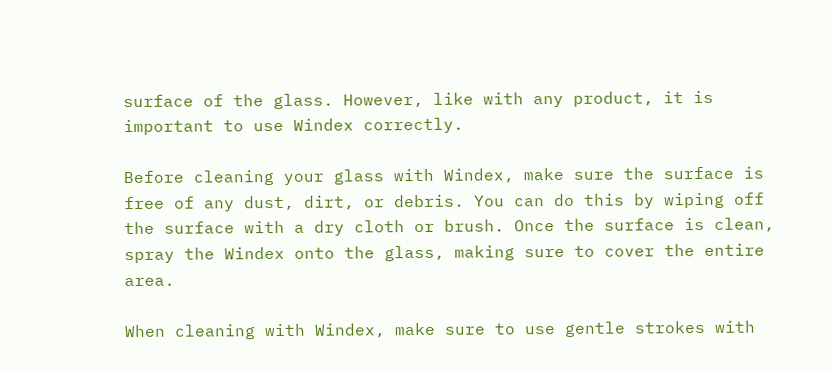surface of the glass. However, like with any product, it is important to use Windex correctly.

Before cleaning your glass with Windex, make sure the surface is free of any dust, dirt, or debris. You can do this by wiping off the surface with a dry cloth or brush. Once the surface is clean, spray the Windex onto the glass, making sure to cover the entire area.

When cleaning with Windex, make sure to use gentle strokes with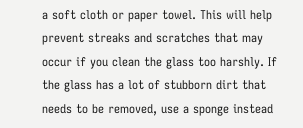a soft cloth or paper towel. This will help prevent streaks and scratches that may occur if you clean the glass too harshly. If the glass has a lot of stubborn dirt that needs to be removed, use a sponge instead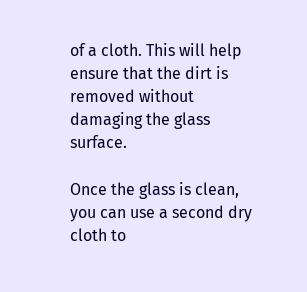of a cloth. This will help ensure that the dirt is removed without damaging the glass surface.

Once the glass is clean, you can use a second dry cloth to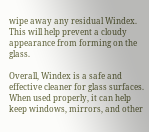wipe away any residual Windex. This will help prevent a cloudy appearance from forming on the glass.

Overall, Windex is a safe and effective cleaner for glass surfaces. When used properly, it can help keep windows, mirrors, and other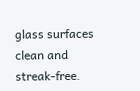glass surfaces clean and streak-free.